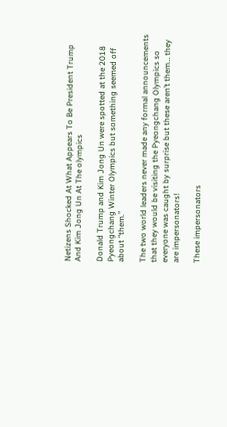Netizens Shocked At What Appears To Be President Trump And Kim Jong Un At The olympics

Donald Trump and Kim Jong Un were spotted at the 2018 Pyeongchang Winter Olympics but something seemed off about “them.”

The two world leaders never made any formal announcements that they would be visiting the Pyeongchang Olympics so everyone was caught by surprise but these aren’t them… they are impersonators!

These impersonators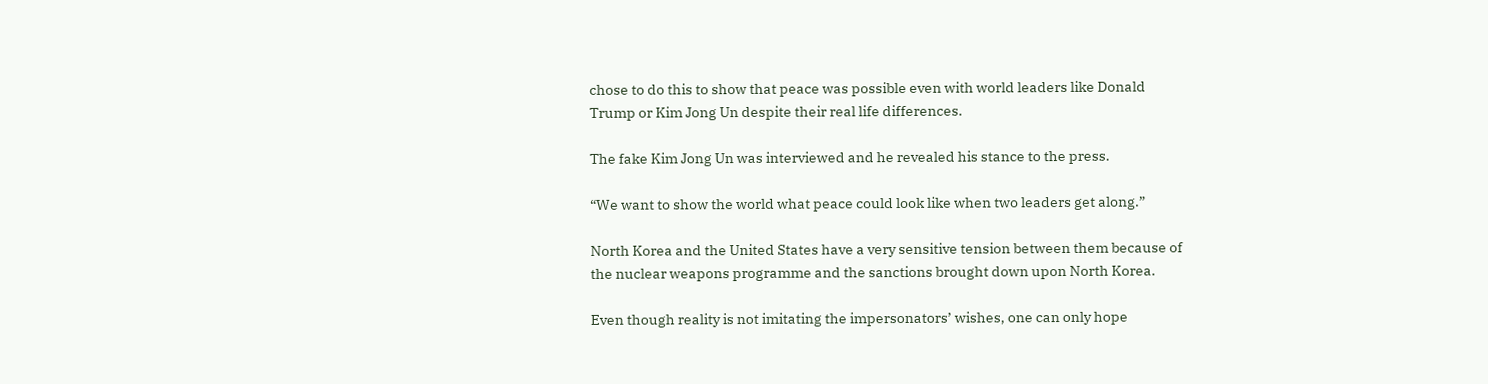chose to do this to show that peace was possible even with world leaders like Donald Trump or Kim Jong Un despite their real life differences.

The fake Kim Jong Un was interviewed and he revealed his stance to the press.

“We want to show the world what peace could look like when two leaders get along.”

North Korea and the United States have a very sensitive tension between them because of the nuclear weapons programme and the sanctions brought down upon North Korea.

Even though reality is not imitating the impersonators’ wishes, one can only hope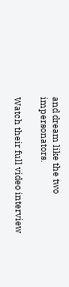and dream like the two impersonators.

Watch their full video interview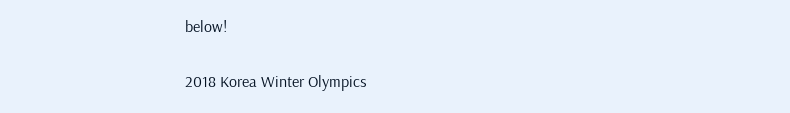below!

2018 Korea Winter Olympics